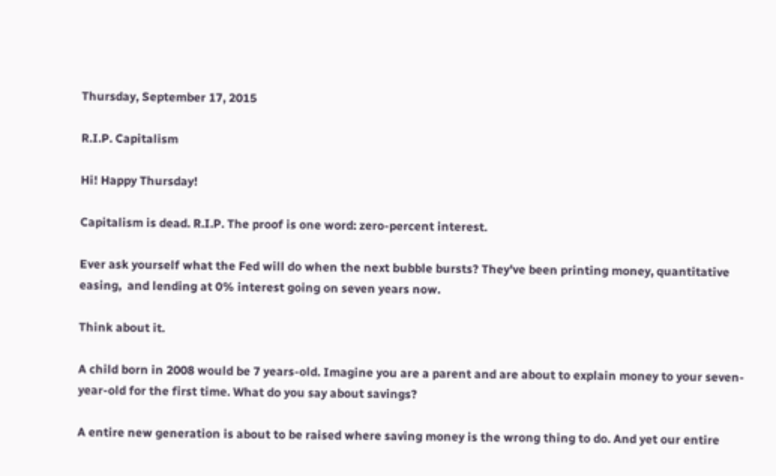Thursday, September 17, 2015

R.I.P. Capitalism

Hi! Happy Thursday!

Capitalism is dead. R.I.P. The proof is one word: zero-percent interest.

Ever ask yourself what the Fed will do when the next bubble bursts? They've been printing money, quantitative easing,  and lending at 0% interest going on seven years now.

Think about it.

A child born in 2008 would be 7 years-old. Imagine you are a parent and are about to explain money to your seven-year-old for the first time. What do you say about savings?

A entire new generation is about to be raised where saving money is the wrong thing to do. And yet our entire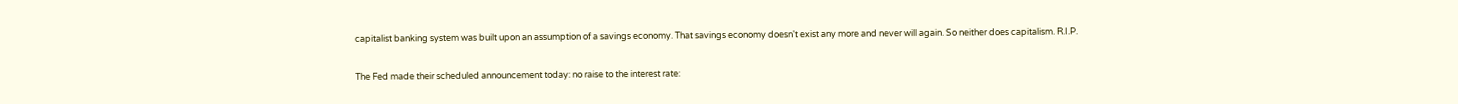capitalist banking system was built upon an assumption of a savings economy. That savings economy doesn't exist any more and never will again. So neither does capitalism. R.I.P.

The Fed made their scheduled announcement today: no raise to the interest rate: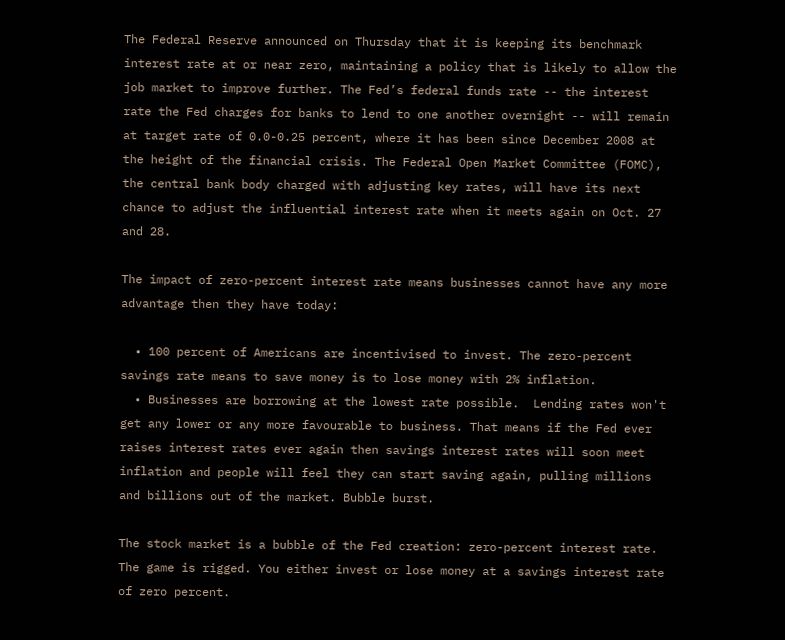The Federal Reserve announced on Thursday that it is keeping its benchmark interest rate at or near zero, maintaining a policy that is likely to allow the job market to improve further. The Fed’s federal funds rate -- the interest rate the Fed charges for banks to lend to one another overnight -- will remain at target rate of 0.0-0.25 percent, where it has been since December 2008 at the height of the financial crisis. The Federal Open Market Committee (FOMC), the central bank body charged with adjusting key rates, will have its next chance to adjust the influential interest rate when it meets again on Oct. 27 and 28.

The impact of zero-percent interest rate means businesses cannot have any more advantage then they have today:

  • 100 percent of Americans are incentivised to invest. The zero-percent savings rate means to save money is to lose money with 2% inflation.
  • Businesses are borrowing at the lowest rate possible.  Lending rates won't get any lower or any more favourable to business. That means if the Fed ever raises interest rates ever again then savings interest rates will soon meet inflation and people will feel they can start saving again, pulling millions and billions out of the market. Bubble burst.

The stock market is a bubble of the Fed creation: zero-percent interest rate. The game is rigged. You either invest or lose money at a savings interest rate of zero percent.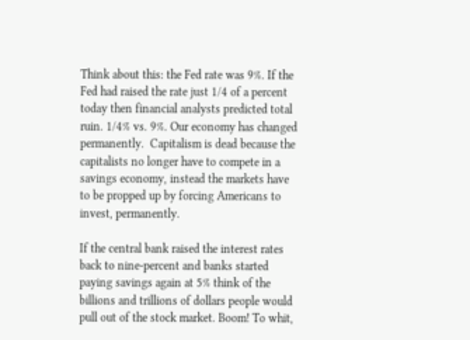Think about this: the Fed rate was 9%. If the Fed had raised the rate just 1/4 of a percent today then financial analysts predicted total ruin. 1/4% vs. 9%. Our economy has changed permanently.  Capitalism is dead because the capitalists no longer have to compete in a savings economy, instead the markets have to be propped up by forcing Americans to invest, permanently.

If the central bank raised the interest rates back to nine-percent and banks started paying savings again at 5% think of the billions and trillions of dollars people would pull out of the stock market. Boom! To whit,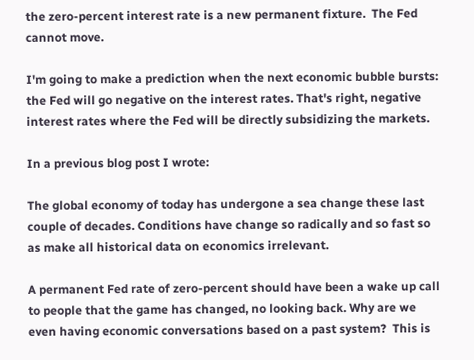the zero-percent interest rate is a new permanent fixture.  The Fed cannot move.

I'm going to make a prediction when the next economic bubble bursts: the Fed will go negative on the interest rates. That's right, negative interest rates where the Fed will be directly subsidizing the markets.

In a previous blog post I wrote:

The global economy of today has undergone a sea change these last couple of decades. Conditions have change so radically and so fast so as make all historical data on economics irrelevant.

A permanent Fed rate of zero-percent should have been a wake up call to people that the game has changed, no looking back. Why are we even having economic conversations based on a past system?  This is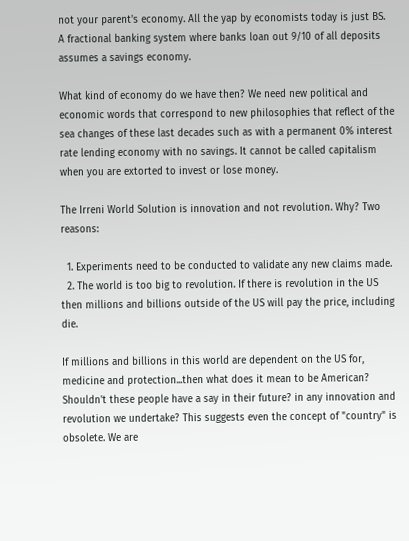not your parent's economy. All the yap by economists today is just BS. A fractional banking system where banks loan out 9/10 of all deposits assumes a savings economy.

What kind of economy do we have then? We need new political and economic words that correspond to new philosophies that reflect of the sea changes of these last decades such as with a permanent 0% interest rate lending economy with no savings. It cannot be called capitalism when you are extorted to invest or lose money.

The Irreni World Solution is innovation and not revolution. Why? Two reasons:

  1. Experiments need to be conducted to validate any new claims made.
  2. The world is too big to revolution. If there is revolution in the US then millions and billions outside of the US will pay the price, including die.

If millions and billions in this world are dependent on the US for, medicine and protection...then what does it mean to be American? Shouldn't these people have a say in their future? in any innovation and revolution we undertake? This suggests even the concept of "country" is obsolete. We are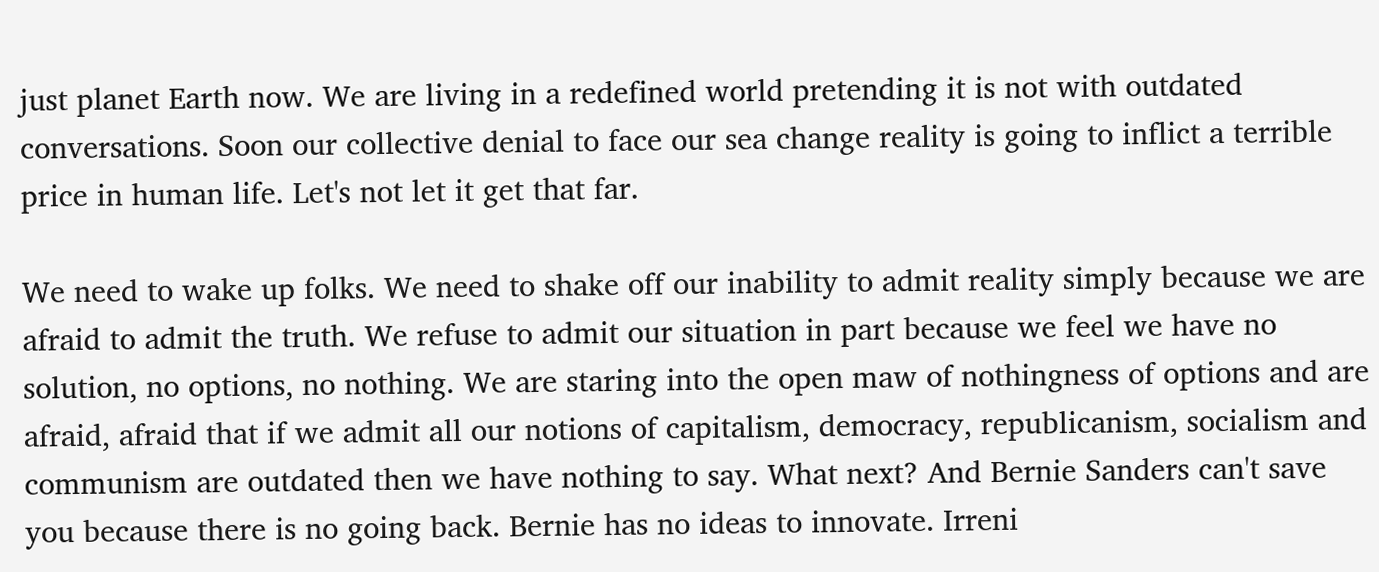just planet Earth now. We are living in a redefined world pretending it is not with outdated conversations. Soon our collective denial to face our sea change reality is going to inflict a terrible price in human life. Let's not let it get that far.

We need to wake up folks. We need to shake off our inability to admit reality simply because we are afraid to admit the truth. We refuse to admit our situation in part because we feel we have no solution, no options, no nothing. We are staring into the open maw of nothingness of options and are afraid, afraid that if we admit all our notions of capitalism, democracy, republicanism, socialism and communism are outdated then we have nothing to say. What next? And Bernie Sanders can't save you because there is no going back. Bernie has no ideas to innovate. Irreni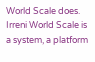World Scale does. Irreni World Scale is a system, a platform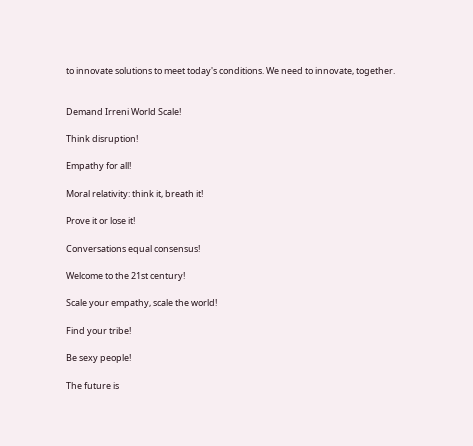to innovate solutions to meet today's conditions. We need to innovate, together.


Demand Irreni World Scale!

Think disruption!

Empathy for all!

Moral relativity: think it, breath it!

Prove it or lose it!

Conversations equal consensus!

Welcome to the 21st century!

Scale your empathy, scale the world!

Find your tribe!

Be sexy people!

The future is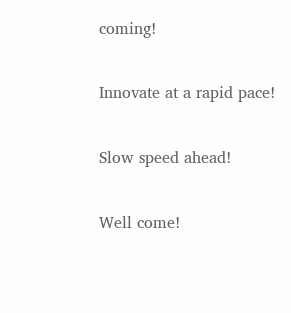coming!

Innovate at a rapid pace!

Slow speed ahead!

Well come!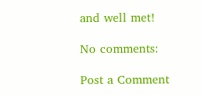and well met!

No comments:

Post a Comment